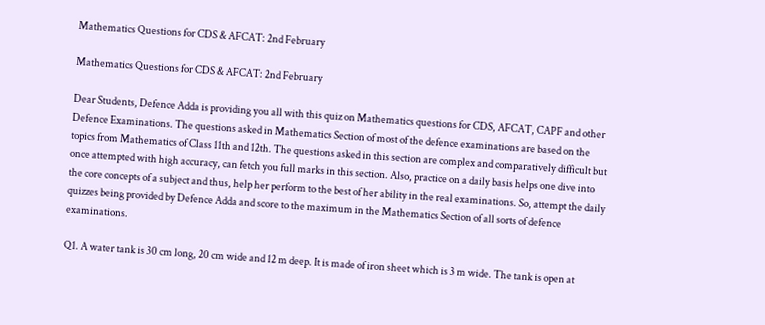Mathematics Questions for CDS & AFCAT: 2nd February

Mathematics Questions for CDS & AFCAT: 2nd February

Dear Students, Defence Adda is providing you all with this quiz on Mathematics questions for CDS, AFCAT, CAPF and other Defence Examinations. The questions asked in Mathematics Section of most of the defence examinations are based on the topics from Mathematics of Class 11th and 12th. The questions asked in this section are complex and comparatively difficult but once attempted with high accuracy, can fetch you full marks in this section. Also, practice on a daily basis helps one dive into the core concepts of a subject and thus, help her perform to the best of her ability in the real examinations. So, attempt the daily quizzes being provided by Defence Adda and score to the maximum in the Mathematics Section of all sorts of defence examinations.

Q1. A water tank is 30 cm long, 20 cm wide and 12 m deep. It is made of iron sheet which is 3 m wide. The tank is open at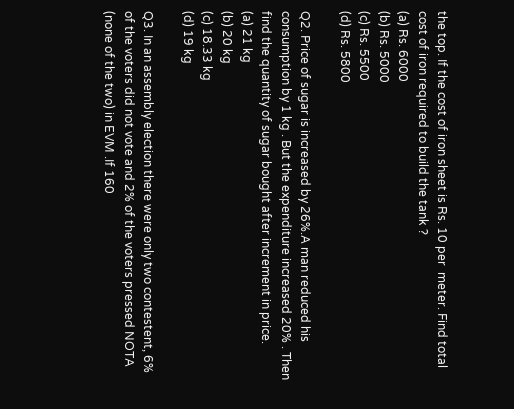the top. If the cost of iron sheet is Rs. 10 per  meter. Find total cost of iron required to build the tank ?
(a) Rs. 6000
(b) Rs. 5000
(c) Rs. 5500
(d) Rs. 5800

Q2. Price of sugar is increased by 26%.A man reduced his consumption by 1 kg . But the expenditure increased 20% . Then find the quantity of sugar bought after increment in price.
(a) 21 kg
(b) 20 kg
(c) 18.33 kg
(d) 19 kg

Q3. In an assembly election there were only two contestent, 6% of the voters did not vote and 2% of the voters pressed NOTA (none of the two) in EVM .If 160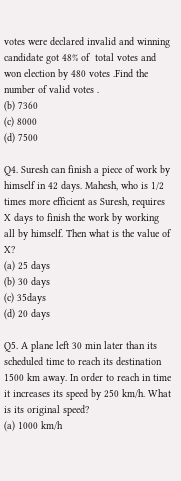votes were declared invalid and winning candidate got 48% of  total votes and won election by 480 votes .Find the number of valid votes .
(b) 7360
(c) 8000
(d) 7500

Q4. Suresh can finish a piece of work by himself in 42 days. Mahesh, who is 1/2 times more efficient as Suresh, requires X days to finish the work by working all by himself. Then what is the value of X?
(a) 25 days
(b) 30 days
(c) 35days
(d) 20 days

Q5. A plane left 30 min later than its scheduled time to reach its destination 1500 km away. In order to reach in time it increases its speed by 250 km/h. What is its original speed?
(a) 1000 km/h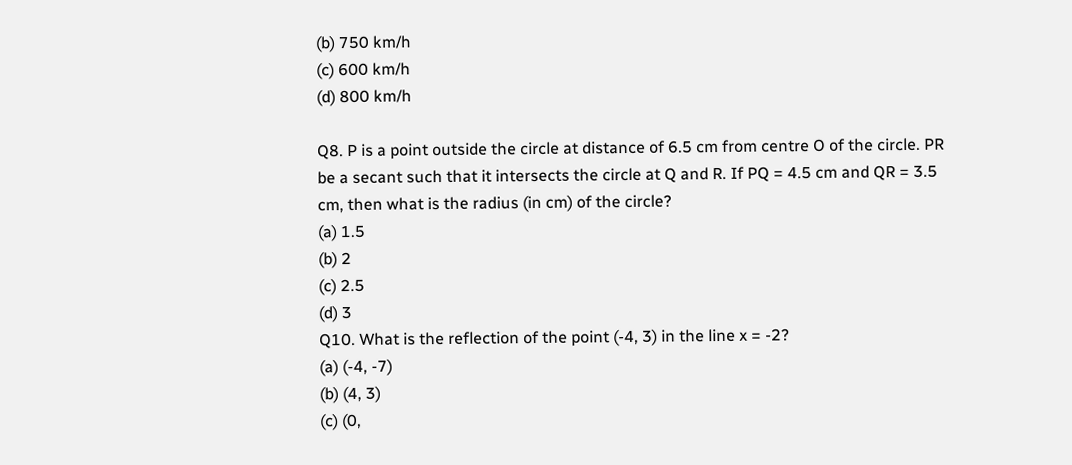(b) 750 km/h
(c) 600 km/h
(d) 800 km/h

Q8. P is a point outside the circle at distance of 6.5 cm from centre O of the circle. PR be a secant such that it intersects the circle at Q and R. If PQ = 4.5 cm and QR = 3.5 cm, then what is the radius (in cm) of the circle?
(a) 1.5
(b) 2
(c) 2.5
(d) 3
Q10. What is the reflection of the point (-4, 3) in the line x = -2?
(a) (-4, -7)
(b) (4, 3)
(c) (0,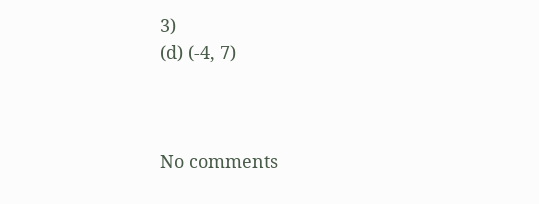3)
(d) (-4, 7)



No comments